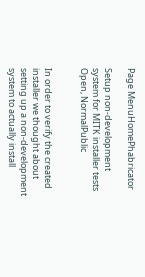Page MenuHomePhabricator

Setup non-development system for MITK installer tests
Open, NormalPublic


In order to verify the created installer we thought about setting up a non-development system to actually install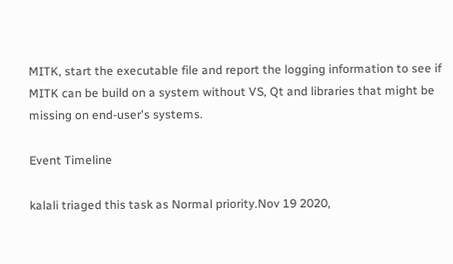MITK, start the executable file and report the logging information to see if MITK can be build on a system without VS, Qt and libraries that might be missing on end-user's systems.

Event Timeline

kalali triaged this task as Normal priority.Nov 19 2020,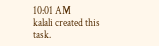10:01 AM
kalali created this task.